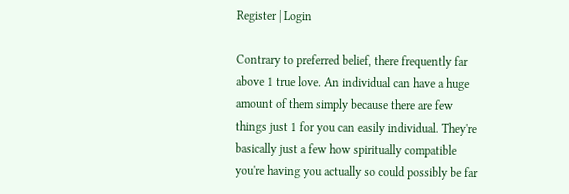Register | Login

Contrary to preferred belief, there frequently far above 1 true love. An individual can have a huge amount of them simply because there are few things just 1 for you can easily individual. They're basically just a few how spiritually compatible you're having you actually so could possibly be far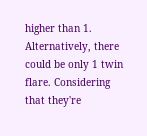higher than 1. Alternatively, there could be only 1 twin flare. Considering that they're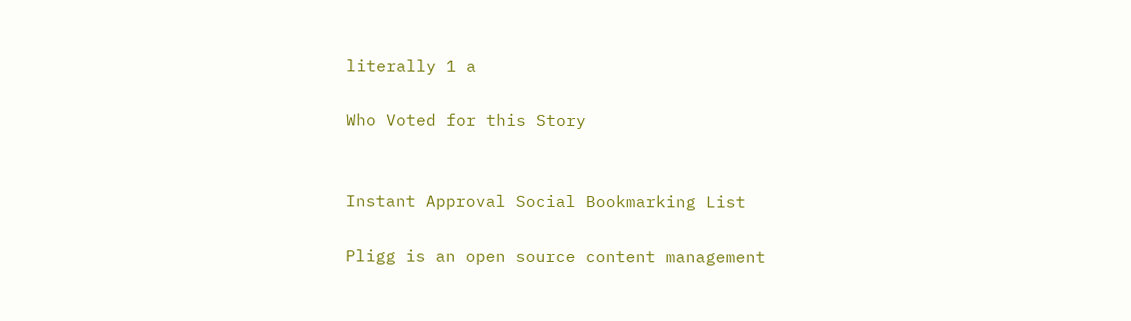literally 1 a

Who Voted for this Story


Instant Approval Social Bookmarking List

Pligg is an open source content management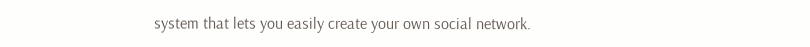system that lets you easily create your own social network.